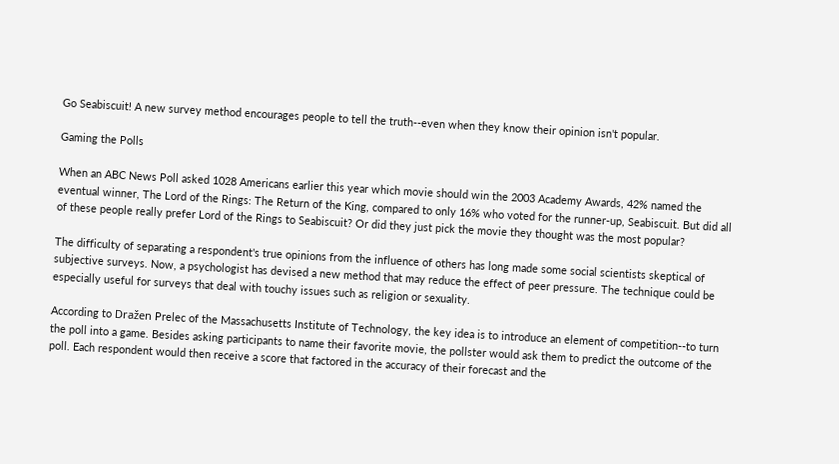Go Seabiscuit! A new survey method encourages people to tell the truth--even when they know their opinion isn't popular.

Gaming the Polls

When an ABC News Poll asked 1028 Americans earlier this year which movie should win the 2003 Academy Awards, 42% named the eventual winner, The Lord of the Rings: The Return of the King, compared to only 16% who voted for the runner-up, Seabiscuit. But did all of these people really prefer Lord of the Rings to Seabiscuit? Or did they just pick the movie they thought was the most popular?

The difficulty of separating a respondent's true opinions from the influence of others has long made some social scientists skeptical of subjective surveys. Now, a psychologist has devised a new method that may reduce the effect of peer pressure. The technique could be especially useful for surveys that deal with touchy issues such as religion or sexuality.

According to Dražen Prelec of the Massachusetts Institute of Technology, the key idea is to introduce an element of competition--to turn the poll into a game. Besides asking participants to name their favorite movie, the pollster would ask them to predict the outcome of the poll. Each respondent would then receive a score that factored in the accuracy of their forecast and the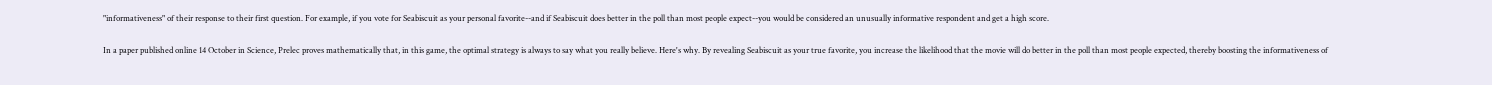"informativeness" of their response to their first question. For example, if you vote for Seabiscuit as your personal favorite--and if Seabiscuit does better in the poll than most people expect--you would be considered an unusually informative respondent and get a high score.

In a paper published online 14 October in Science, Prelec proves mathematically that, in this game, the optimal strategy is always to say what you really believe. Here's why. By revealing Seabiscuit as your true favorite, you increase the likelihood that the movie will do better in the poll than most people expected, thereby boosting the informativeness of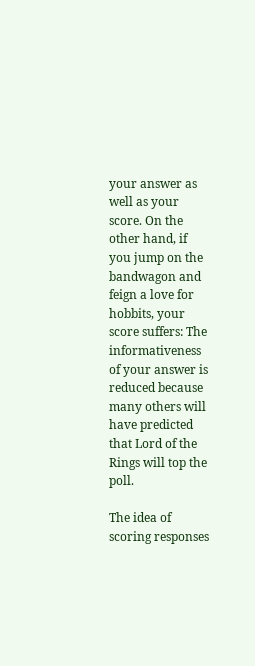your answer as well as your score. On the other hand, if you jump on the bandwagon and feign a love for hobbits, your score suffers: The informativeness of your answer is reduced because many others will have predicted that Lord of the Rings will top the poll.

The idea of scoring responses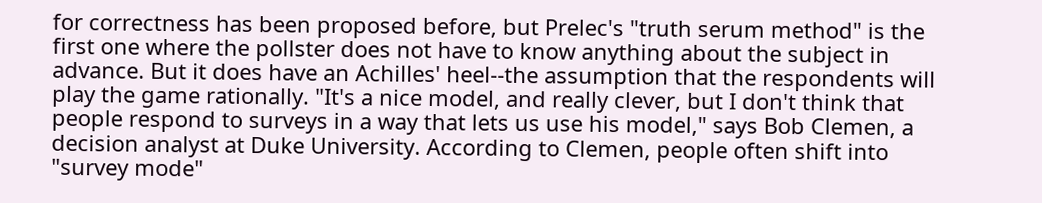for correctness has been proposed before, but Prelec's "truth serum method" is the first one where the pollster does not have to know anything about the subject in advance. But it does have an Achilles' heel--the assumption that the respondents will play the game rationally. "It's a nice model, and really clever, but I don't think that people respond to surveys in a way that lets us use his model," says Bob Clemen, a decision analyst at Duke University. According to Clemen, people often shift into "survey mode"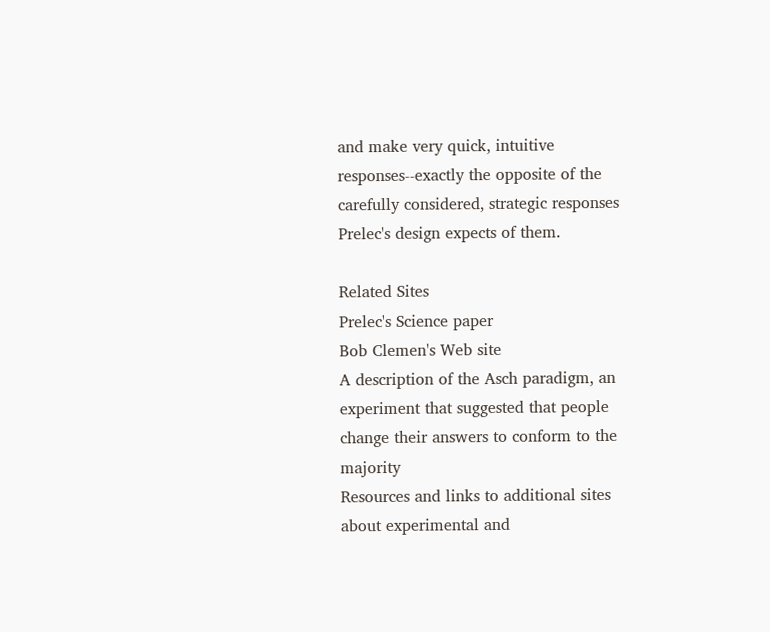and make very quick, intuitive responses--exactly the opposite of the carefully considered, strategic responses Prelec's design expects of them.

Related Sites
Prelec's Science paper
Bob Clemen's Web site
A description of the Asch paradigm, an experiment that suggested that people change their answers to conform to the majority
Resources and links to additional sites about experimental and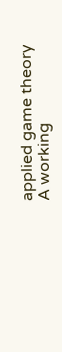applied game theory
A working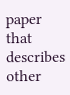paper that describes other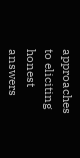approaches to eliciting honest answers